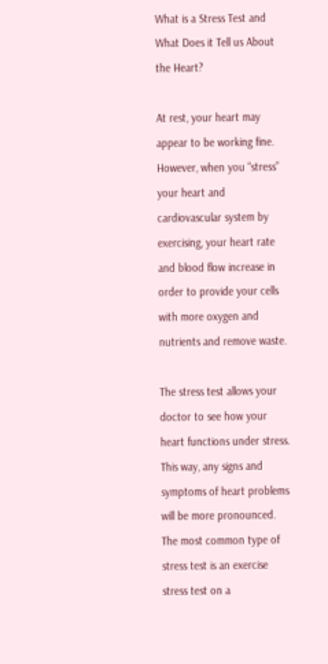What is a Stress Test and What Does it Tell us About the Heart?

At rest, your heart may appear to be working fine. However, when you “stress” your heart and cardiovascular system by exercising, your heart rate and blood flow increase in order to provide your cells with more oxygen and nutrients and remove waste.

The stress test allows your doctor to see how your heart functions under stress. This way, any signs and symptoms of heart problems will be more pronounced. The most common type of stress test is an exercise stress test on a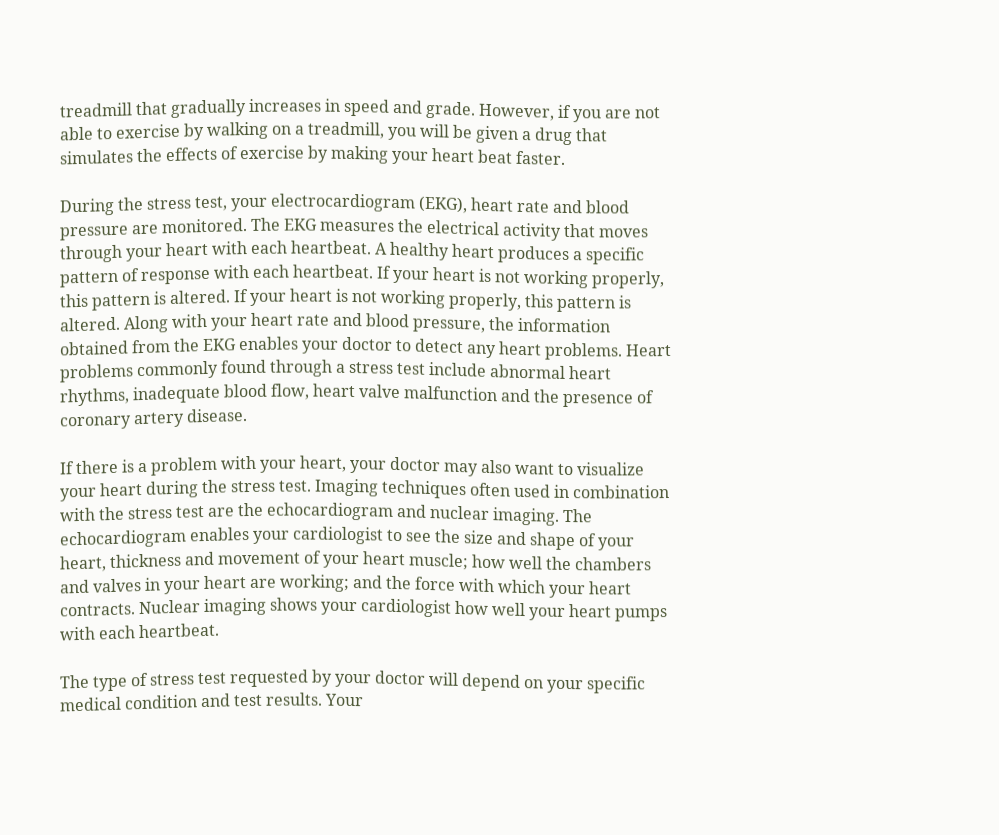treadmill that gradually increases in speed and grade. However, if you are not able to exercise by walking on a treadmill, you will be given a drug that simulates the effects of exercise by making your heart beat faster.

During the stress test, your electrocardiogram (EKG), heart rate and blood pressure are monitored. The EKG measures the electrical activity that moves through your heart with each heartbeat. A healthy heart produces a specific pattern of response with each heartbeat. If your heart is not working properly, this pattern is altered. If your heart is not working properly, this pattern is altered. Along with your heart rate and blood pressure, the information obtained from the EKG enables your doctor to detect any heart problems. Heart problems commonly found through a stress test include abnormal heart rhythms, inadequate blood flow, heart valve malfunction and the presence of coronary artery disease.

If there is a problem with your heart, your doctor may also want to visualize your heart during the stress test. Imaging techniques often used in combination with the stress test are the echocardiogram and nuclear imaging. The echocardiogram enables your cardiologist to see the size and shape of your heart, thickness and movement of your heart muscle; how well the chambers and valves in your heart are working; and the force with which your heart contracts. Nuclear imaging shows your cardiologist how well your heart pumps with each heartbeat.

The type of stress test requested by your doctor will depend on your specific medical condition and test results. Your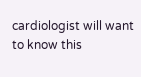cardiologist will want to know this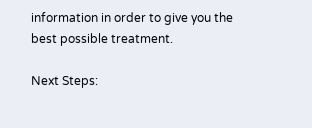information in order to give you the best possible treatment.

Next Steps: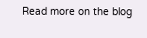Read more on the blog